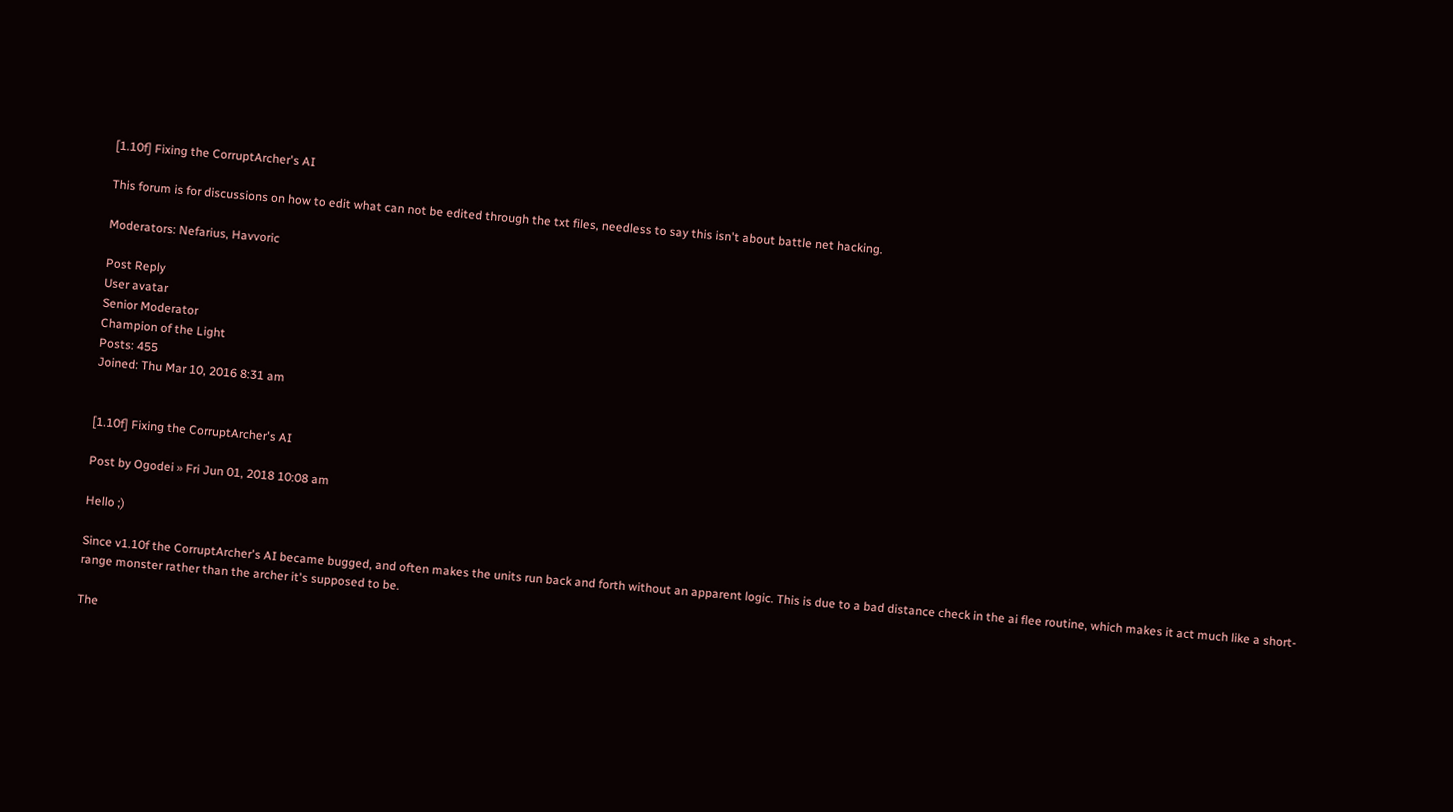[1.10f] Fixing the CorruptArcher's AI

This forum is for discussions on how to edit what can not be edited through the txt files, needless to say this isn't about battle net hacking.

Moderators: Nefarius, Havvoric

Post Reply
User avatar
Senior Moderator
Champion of the Light
Posts: 455
Joined: Thu Mar 10, 2016 8:31 am


[1.10f] Fixing the CorruptArcher's AI

Post by Ogodei » Fri Jun 01, 2018 10:08 am

Hello ;)

Since v1.10f the CorruptArcher's AI became bugged, and often makes the units run back and forth without an apparent logic. This is due to a bad distance check in the ai flee routine, which makes it act much like a short-range monster rather than the archer it's supposed to be.

The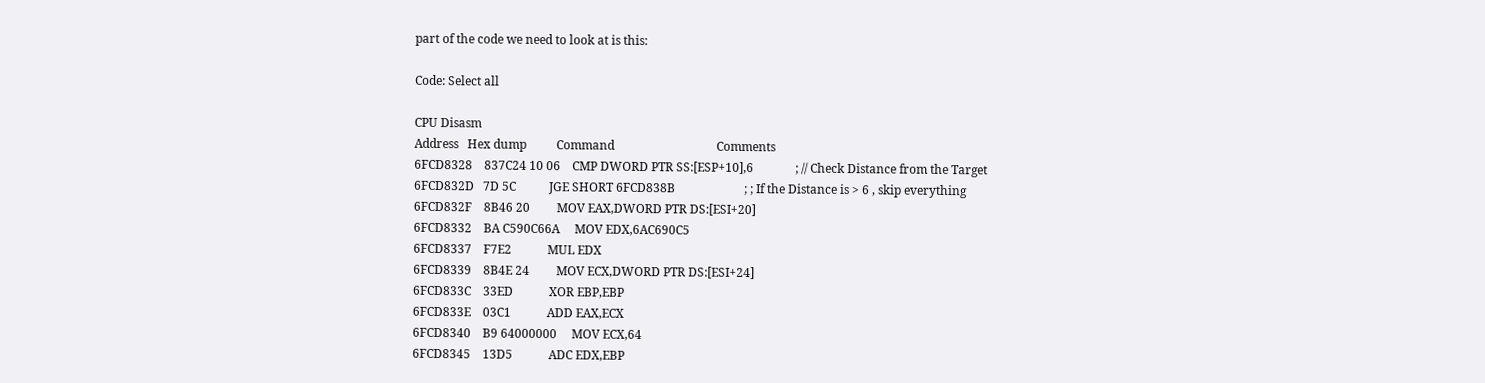part of the code we need to look at is this:

Code: Select all

CPU Disasm
Address   Hex dump          Command                                  Comments
6FCD8328    837C24 10 06    CMP DWORD PTR SS:[ESP+10],6              ; // Check Distance from the Target
6FCD832D   7D 5C           JGE SHORT 6FCD838B                       ; ; If the Distance is > 6 , skip everything
6FCD832F    8B46 20         MOV EAX,DWORD PTR DS:[ESI+20]
6FCD8332    BA C590C66A     MOV EDX,6AC690C5
6FCD8337    F7E2            MUL EDX
6FCD8339    8B4E 24         MOV ECX,DWORD PTR DS:[ESI+24]
6FCD833C    33ED            XOR EBP,EBP
6FCD833E    03C1            ADD EAX,ECX
6FCD8340    B9 64000000     MOV ECX,64
6FCD8345    13D5            ADC EDX,EBP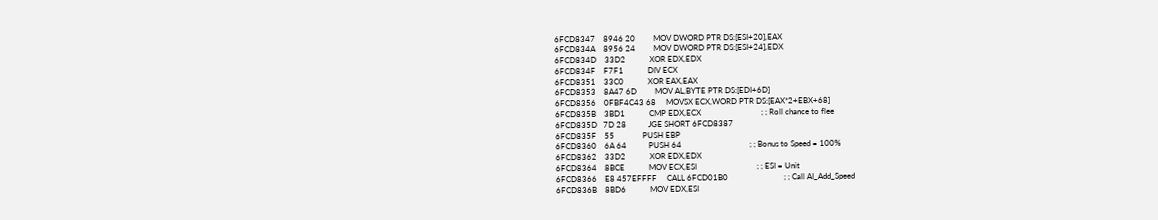6FCD8347    8946 20         MOV DWORD PTR DS:[ESI+20],EAX
6FCD834A    8956 24         MOV DWORD PTR DS:[ESI+24],EDX
6FCD834D    33D2            XOR EDX,EDX
6FCD834F    F7F1            DIV ECX
6FCD8351    33C0            XOR EAX,EAX
6FCD8353    8A47 6D         MOV AL,BYTE PTR DS:[EDI+6D]
6FCD8356    0FBF4C43 68     MOVSX ECX,WORD PTR DS:[EAX*2+EBX+68]
6FCD835B    3BD1            CMP EDX,ECX                              ; ; Roll chance to flee
6FCD835D   7D 28           JGE SHORT 6FCD8387
6FCD835F    55              PUSH EBP
6FCD8360    6A 64           PUSH 64                                  ; ; Bonus to Speed = 100%
6FCD8362    33D2            XOR EDX,EDX
6FCD8364    8BCE            MOV ECX,ESI                              ; ; ESI = Unit
6FCD8366    E8 457EFFFF     CALL 6FCD01B0                            ; ; Call AI_Add_Speed
6FCD836B    8BD6            MOV EDX,ESI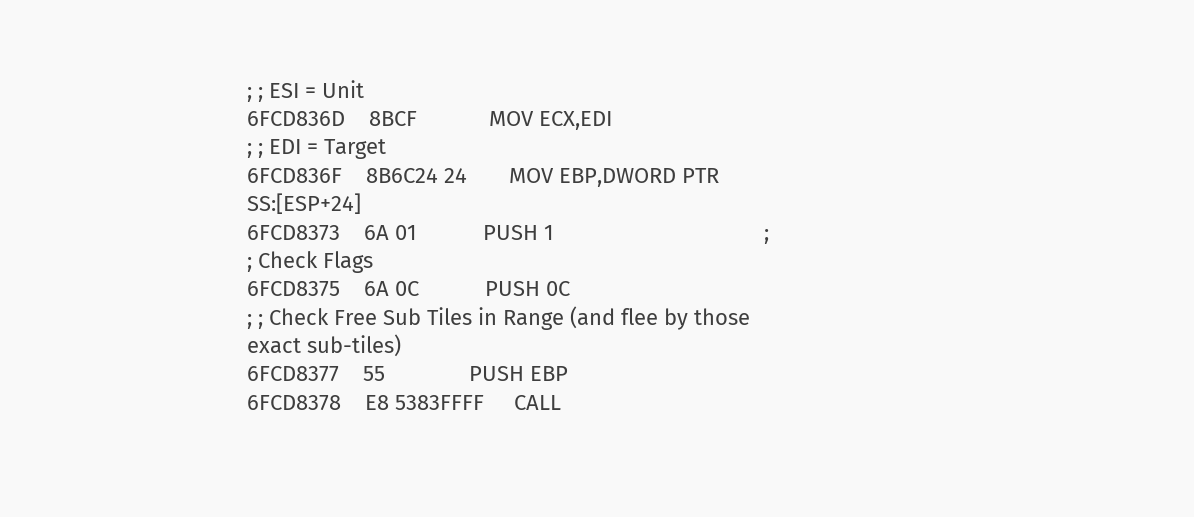; ; ESI = Unit
6FCD836D    8BCF            MOV ECX,EDI                              ; ; EDI = Target
6FCD836F    8B6C24 24       MOV EBP,DWORD PTR SS:[ESP+24]
6FCD8373    6A 01           PUSH 1                                   ; ; Check Flags
6FCD8375    6A 0C           PUSH 0C                                  ; ; Check Free Sub Tiles in Range (and flee by those exact sub-tiles)
6FCD8377    55              PUSH EBP
6FCD8378    E8 5383FFFF     CALL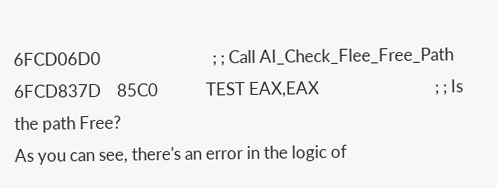6FCD06D0                            ; ; Call AI_Check_Flee_Free_Path
6FCD837D    85C0            TEST EAX,EAX                             ; ; Is the path Free?
As you can see, there's an error in the logic of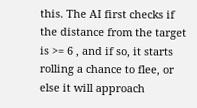this. The AI first checks if the distance from the target is >= 6 , and if so, it starts rolling a chance to flee, or else it will approach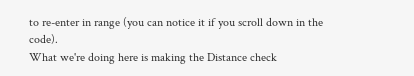to re-enter in range (you can notice it if you scroll down in the code).
What we're doing here is making the Distance check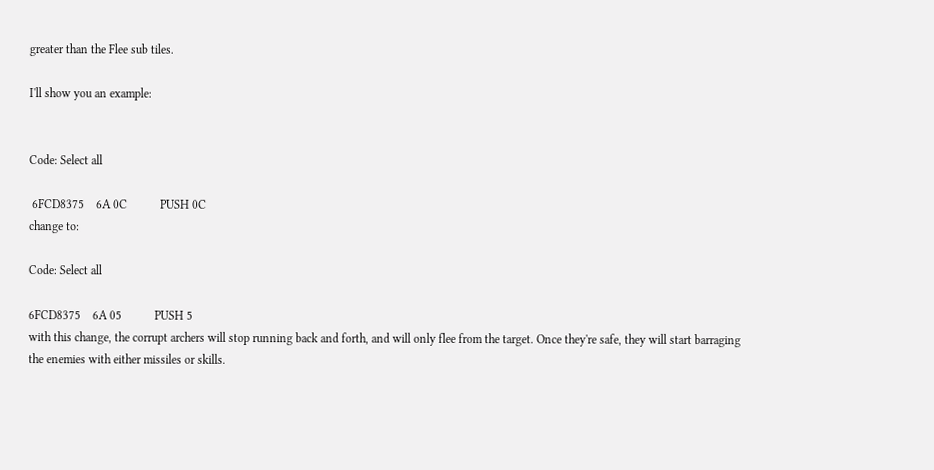greater than the Flee sub tiles.

I'll show you an example:


Code: Select all

 6FCD8375    6A 0C           PUSH 0C
change to:

Code: Select all

6FCD8375    6A 05           PUSH 5
with this change, the corrupt archers will stop running back and forth, and will only flee from the target. Once they're safe, they will start barraging the enemies with either missiles or skills.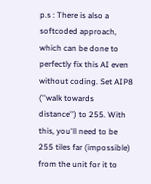p.s : There is also a softcoded approach, which can be done to perfectly fix this AI even without coding. Set AIP8 (''walk towards distance'') to 255. With this, you'll need to be 255 tiles far (impossible) from the unit for it to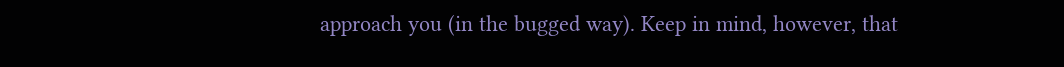approach you (in the bugged way). Keep in mind, however, that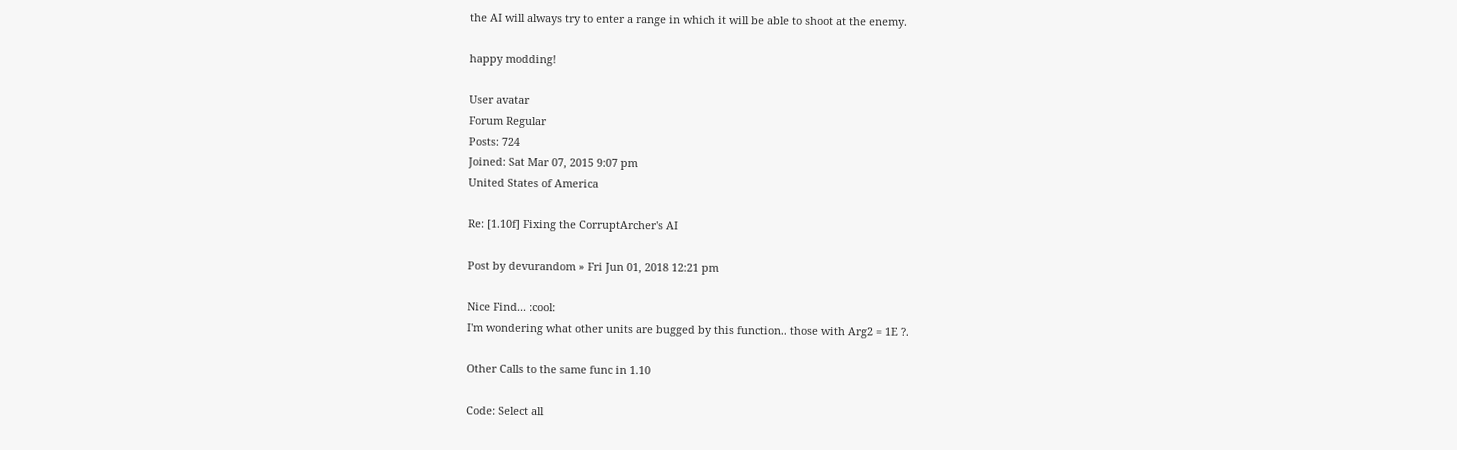the AI will always try to enter a range in which it will be able to shoot at the enemy.

happy modding!

User avatar
Forum Regular
Posts: 724
Joined: Sat Mar 07, 2015 9:07 pm
United States of America

Re: [1.10f] Fixing the CorruptArcher's AI

Post by devurandom » Fri Jun 01, 2018 12:21 pm

Nice Find... :cool:
I'm wondering what other units are bugged by this function.. those with Arg2 = 1E ?.

Other Calls to the same func in 1.10

Code: Select all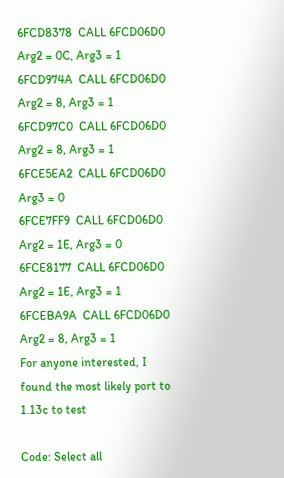6FCD8378  CALL 6FCD06D0                            Arg2 = 0C, Arg3 = 1
6FCD974A  CALL 6FCD06D0                            Arg2 = 8, Arg3 = 1
6FCD97C0  CALL 6FCD06D0                            Arg2 = 8, Arg3 = 1
6FCE5EA2  CALL 6FCD06D0                            Arg3 = 0
6FCE7FF9  CALL 6FCD06D0                            Arg2 = 1E, Arg3 = 0
6FCE8177  CALL 6FCD06D0                            Arg2 = 1E, Arg3 = 1
6FCEBA9A  CALL 6FCD06D0                            Arg2 = 8, Arg3 = 1
For anyone interested, I found the most likely port to 1.13c to test

Code: Select all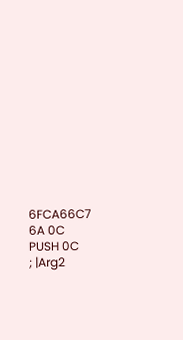6FCA66C7    6A 0C         PUSH 0C                  ; |Arg2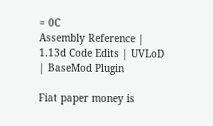= 0C
Assembly Reference | 1.13d Code Edits | UVLoD | BaseMod Plugin

Fiat paper money is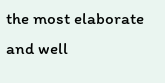the most elaborate and well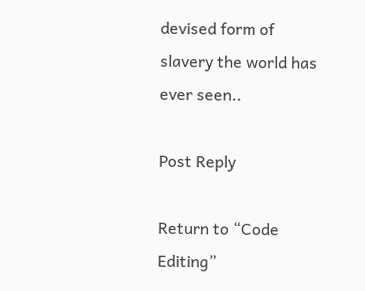devised form of slavery the world has ever seen..

Post Reply

Return to “Code Editing”